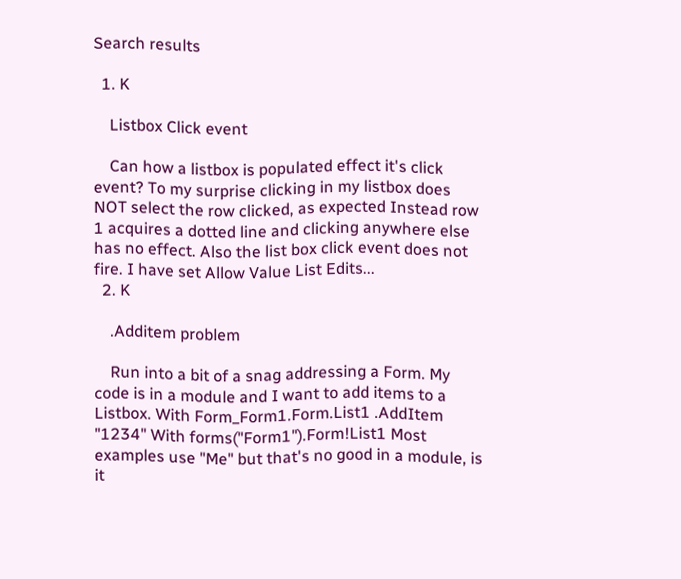Search results

  1. K

    Listbox Click event

    Can how a listbox is populated effect it's click event? To my surprise clicking in my listbox does NOT select the row clicked, as expected Instead row 1 acquires a dotted line and clicking anywhere else has no effect. Also the list box click event does not fire. I have set Allow Value List Edits...
  2. K

    .Additem problem

    Run into a bit of a snag addressing a Form. My code is in a module and I want to add items to a Listbox. With Form_Form1.Form.List1 .AddItem "1234" With forms("Form1").Form!List1 Most examples use "Me" but that's no good in a module, is it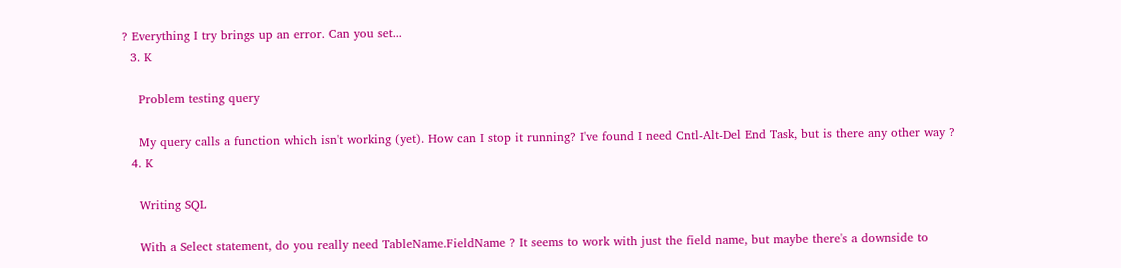? Everything I try brings up an error. Can you set...
  3. K

    Problem testing query

    My query calls a function which isn't working (yet). How can I stop it running? I've found I need Cntl-Alt-Del End Task, but is there any other way ?
  4. K

    Writing SQL

    With a Select statement, do you really need TableName.FieldName ? It seems to work with just the field name, but maybe there's a downside to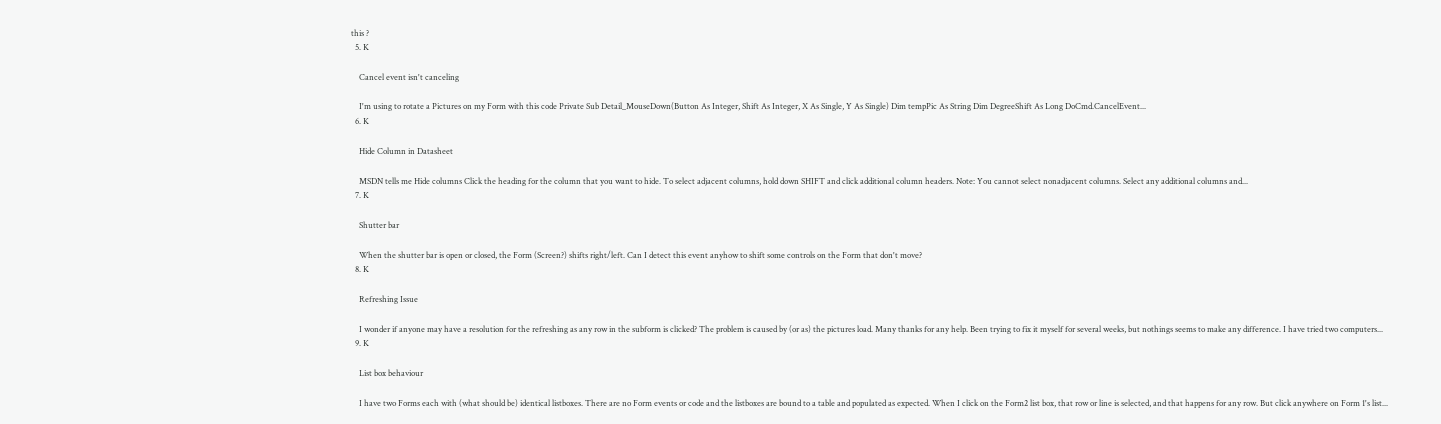this ?
  5. K

    Cancel event isn't canceling

    I'm using to rotate a Pictures on my Form with this code Private Sub Detail_MouseDown(Button As Integer, Shift As Integer, X As Single, Y As Single) Dim tempPic As String Dim DegreeShift As Long DoCmd.CancelEvent...
  6. K

    Hide Column in Datasheet

    MSDN tells me Hide columns Click the heading for the column that you want to hide. To select adjacent columns, hold down SHIFT and click additional column headers. Note: You cannot select nonadjacent columns. Select any additional columns and...
  7. K

    Shutter bar

    When the shutter bar is open or closed, the Form (Screen?) shifts right/left. Can I detect this event anyhow to shift some controls on the Form that don't move?
  8. K

    Refreshing Issue

    I wonder if anyone may have a resolution for the refreshing as any row in the subform is clicked? The problem is caused by (or as) the pictures load. Many thanks for any help. Been trying to fix it myself for several weeks, but nothings seems to make any difference. I have tried two computers...
  9. K

    List box behaviour

    I have two Forms each with (what should be) identical listboxes. There are no Form events or code and the listboxes are bound to a table and populated as expected. When I click on the Form2 list box, that row or line is selected, and that happens for any row. But click anywhere on Form 1's list...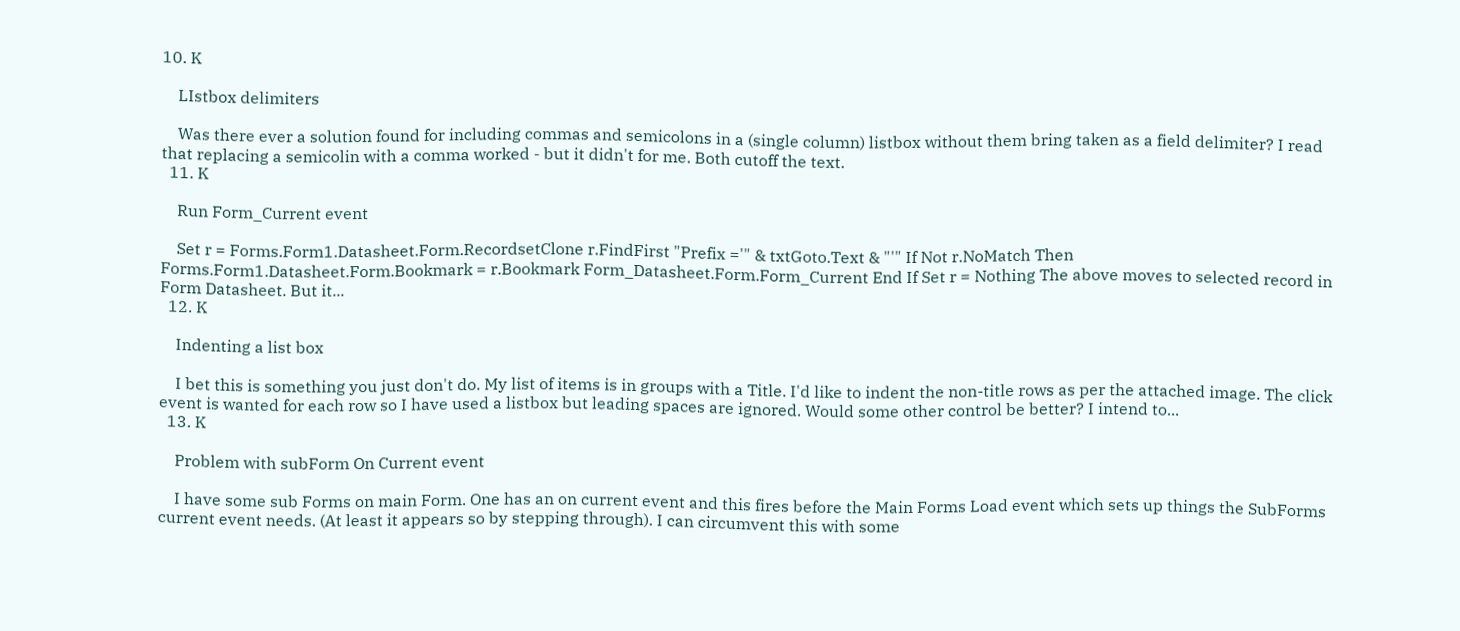10. K

    LIstbox delimiters

    Was there ever a solution found for including commas and semicolons in a (single column) listbox without them bring taken as a field delimiter? I read that replacing a semicolin with a comma worked - but it didn't for me. Both cutoff the text.
  11. K

    Run Form_Current event

    Set r = Forms.Form1.Datasheet.Form.RecordsetClone r.FindFirst "Prefix ='" & txtGoto.Text & "'" If Not r.NoMatch Then Forms.Form1.Datasheet.Form.Bookmark = r.Bookmark Form_Datasheet.Form.Form_Current End If Set r = Nothing The above moves to selected record in Form Datasheet. But it...
  12. K

    Indenting a list box

    I bet this is something you just don't do. My list of items is in groups with a Title. I'd like to indent the non-title rows as per the attached image. The click event is wanted for each row so I have used a listbox but leading spaces are ignored. Would some other control be better? I intend to...
  13. K

    Problem with subForm On Current event

    I have some sub Forms on main Form. One has an on current event and this fires before the Main Forms Load event which sets up things the SubForms current event needs. (At least it appears so by stepping through). I can circumvent this with some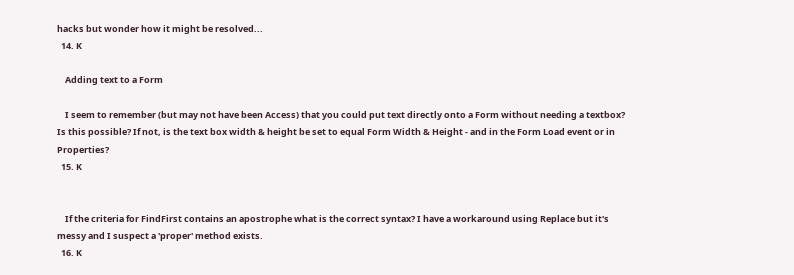hacks but wonder how it might be resolved...
  14. K

    Adding text to a Form

    I seem to remember (but may not have been Access) that you could put text directly onto a Form without needing a textbox? Is this possible? If not, is the text box width & height be set to equal Form Width & Height - and in the Form Load event or in Properties?
  15. K


    If the criteria for FindFirst contains an apostrophe what is the correct syntax? I have a workaround using Replace but it's messy and I suspect a 'proper' method exists.
  16. K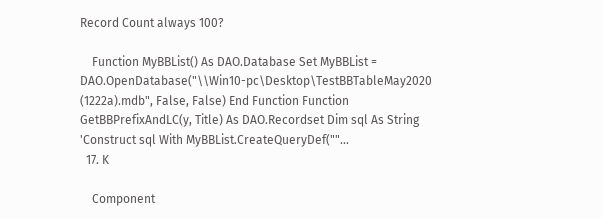Record Count always 100?

    Function MyBBList() As DAO.Database Set MyBBList = DAO.OpenDatabase("\\Win10-pc\Desktop\TestBBTableMay2020 (1222a).mdb", False, False) End Function Function GetBBPrefixAndLC(y, Title) As DAO.Recordset Dim sql As String 'Construct sql With MyBBList.CreateQueryDef(""...
  17. K

    Component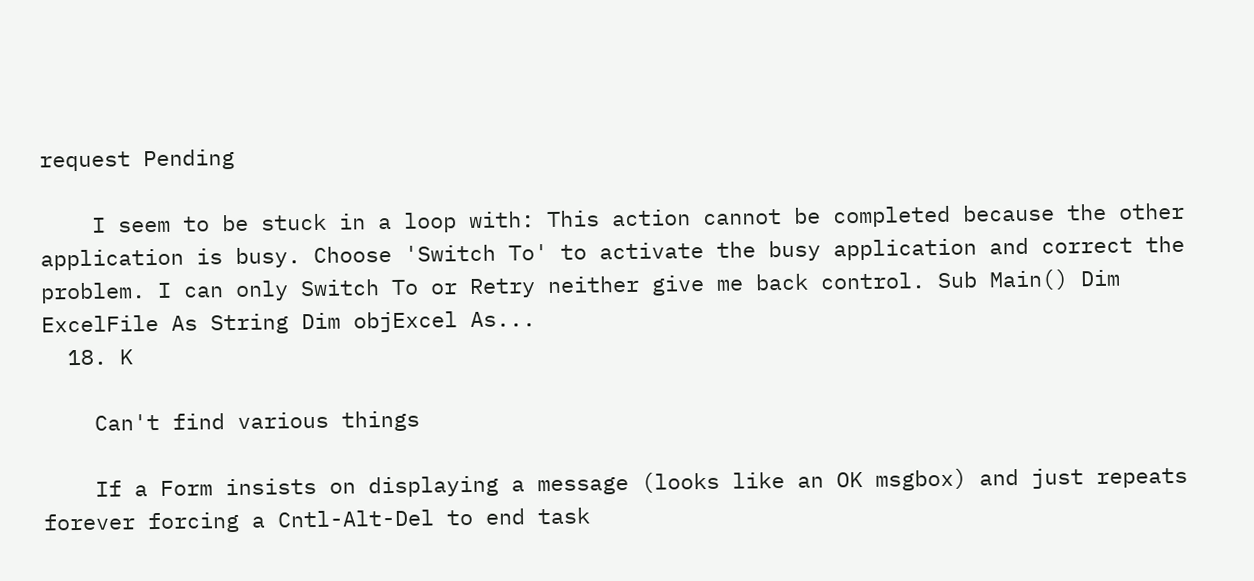request Pending

    I seem to be stuck in a loop with: This action cannot be completed because the other application is busy. Choose 'Switch To' to activate the busy application and correct the problem. I can only Switch To or Retry neither give me back control. Sub Main() Dim ExcelFile As String Dim objExcel As...
  18. K

    Can't find various things

    If a Form insists on displaying a message (looks like an OK msgbox) and just repeats forever forcing a Cntl-Alt-Del to end task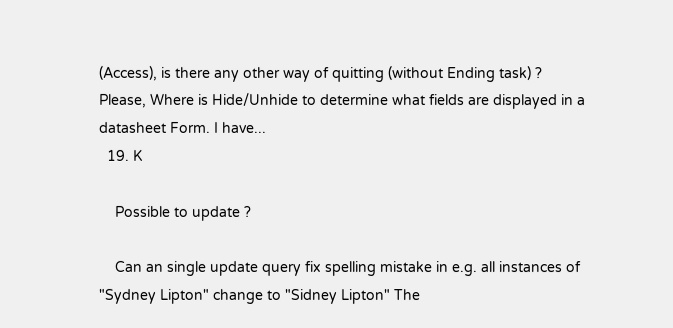(Access), is there any other way of quitting (without Ending task) ? Please, Where is Hide/Unhide to determine what fields are displayed in a datasheet Form. I have...
  19. K

    Possible to update ?

    Can an single update query fix spelling mistake in e.g. all instances of "Sydney Lipton" change to "Sidney Lipton" The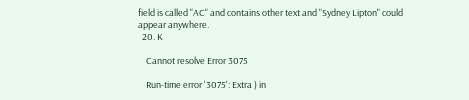field is called "AC" and contains other text and "Sydney Lipton" could appear anywhere.
  20. K

    Cannot resolve Error 3075

    Run-time error '3075': Extra ) in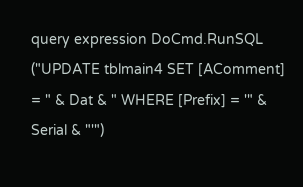query expression DoCmd.RunSQL ("UPDATE tblmain4 SET [AComment] = " & Dat & " WHERE [Prefix] = '" & Serial & "'")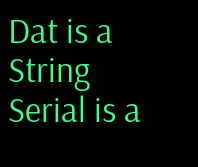Dat is a String Serial is a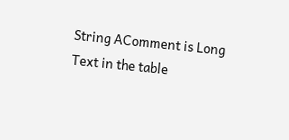String AComment is Long Text in the table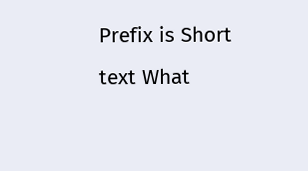Prefix is Short text What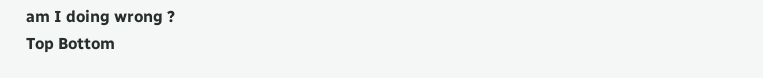am I doing wrong ?
Top Bottom